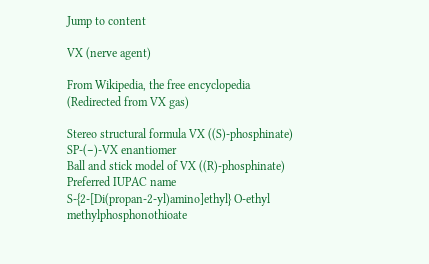Jump to content

VX (nerve agent)

From Wikipedia, the free encyclopedia
(Redirected from VX gas)

Stereo structural formula VX ((S)-phosphinate)
SP-(−)-VX enantiomer
Ball and stick model of VX ((R)-phosphinate)
Preferred IUPAC name
S-{2-[Di(propan-2-yl)amino]ethyl} O-ethyl methylphosphonothioate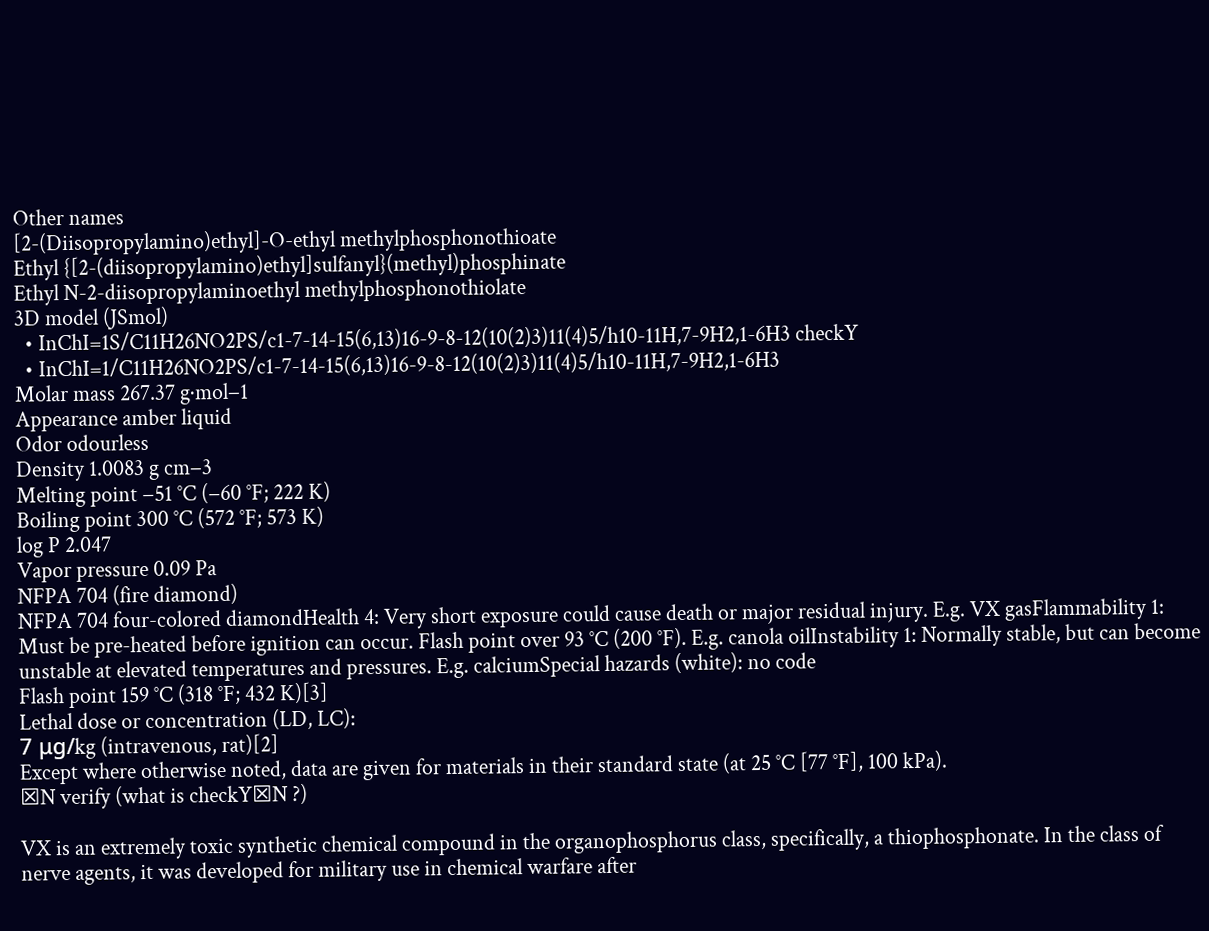Other names
[2-(Diisopropylamino)ethyl]-O-ethyl methylphosphonothioate
Ethyl {[2-(diisopropylamino)ethyl]sulfanyl}(methyl)phosphinate
Ethyl N-2-diisopropylaminoethyl methylphosphonothiolate
3D model (JSmol)
  • InChI=1S/C11H26NO2PS/c1-7-14-15(6,13)16-9-8-12(10(2)3)11(4)5/h10-11H,7-9H2,1-6H3 checkY
  • InChI=1/C11H26NO2PS/c1-7-14-15(6,13)16-9-8-12(10(2)3)11(4)5/h10-11H,7-9H2,1-6H3
Molar mass 267.37 g·mol−1
Appearance amber liquid
Odor odourless
Density 1.0083 g cm−3
Melting point −51 °C (−60 °F; 222 K)
Boiling point 300 °C (572 °F; 573 K)
log P 2.047
Vapor pressure 0.09 Pa
NFPA 704 (fire diamond)
NFPA 704 four-colored diamondHealth 4: Very short exposure could cause death or major residual injury. E.g. VX gasFlammability 1: Must be pre-heated before ignition can occur. Flash point over 93 °C (200 °F). E.g. canola oilInstability 1: Normally stable, but can become unstable at elevated temperatures and pressures. E.g. calciumSpecial hazards (white): no code
Flash point 159 °C (318 °F; 432 K)[3]
Lethal dose or concentration (LD, LC):
7 μg/kg (intravenous, rat)[2]
Except where otherwise noted, data are given for materials in their standard state (at 25 °C [77 °F], 100 kPa).
☒N verify (what is checkY☒N ?)

VX is an extremely toxic synthetic chemical compound in the organophosphorus class, specifically, a thiophosphonate. In the class of nerve agents, it was developed for military use in chemical warfare after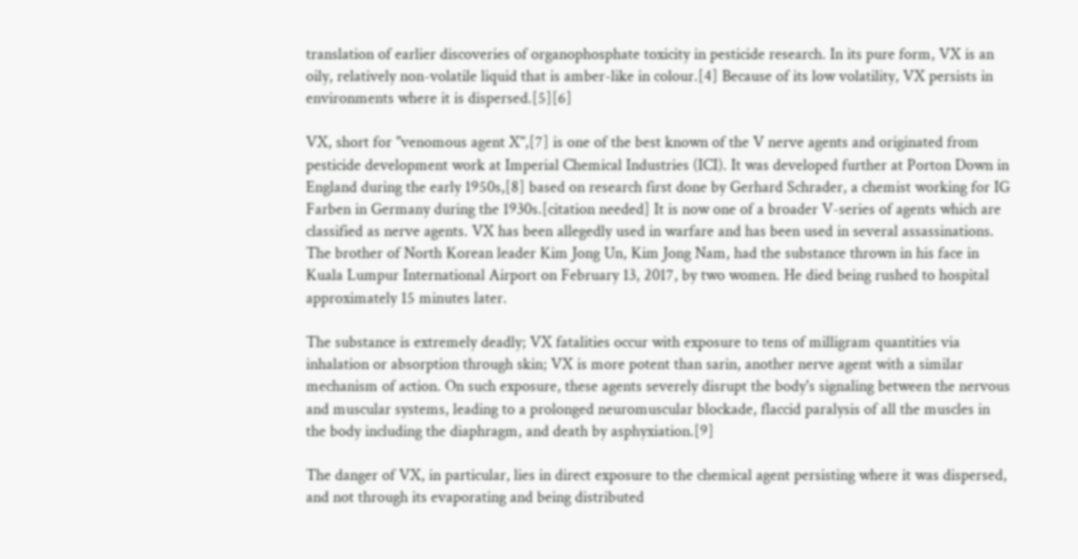translation of earlier discoveries of organophosphate toxicity in pesticide research. In its pure form, VX is an oily, relatively non-volatile liquid that is amber-like in colour.[4] Because of its low volatility, VX persists in environments where it is dispersed.[5][6]

VX, short for "venomous agent X",[7] is one of the best known of the V nerve agents and originated from pesticide development work at Imperial Chemical Industries (ICI). It was developed further at Porton Down in England during the early 1950s,[8] based on research first done by Gerhard Schrader, a chemist working for IG Farben in Germany during the 1930s.[citation needed] It is now one of a broader V-series of agents which are classified as nerve agents. VX has been allegedly used in warfare and has been used in several assassinations. The brother of North Korean leader Kim Jong Un, Kim Jong Nam, had the substance thrown in his face in Kuala Lumpur International Airport on February 13, 2017, by two women. He died being rushed to hospital approximately 15 minutes later.

The substance is extremely deadly; VX fatalities occur with exposure to tens of milligram quantities via inhalation or absorption through skin; VX is more potent than sarin, another nerve agent with a similar mechanism of action. On such exposure, these agents severely disrupt the body's signaling between the nervous and muscular systems, leading to a prolonged neuromuscular blockade, flaccid paralysis of all the muscles in the body including the diaphragm, and death by asphyxiation.[9]

The danger of VX, in particular, lies in direct exposure to the chemical agent persisting where it was dispersed, and not through its evaporating and being distributed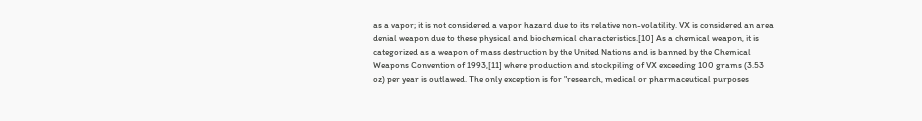as a vapor; it is not considered a vapor hazard due to its relative non-volatility. VX is considered an area denial weapon due to these physical and biochemical characteristics.[10] As a chemical weapon, it is categorized as a weapon of mass destruction by the United Nations and is banned by the Chemical Weapons Convention of 1993,[11] where production and stockpiling of VX exceeding 100 grams (3.53 oz) per year is outlawed. The only exception is for "research, medical or pharmaceutical purposes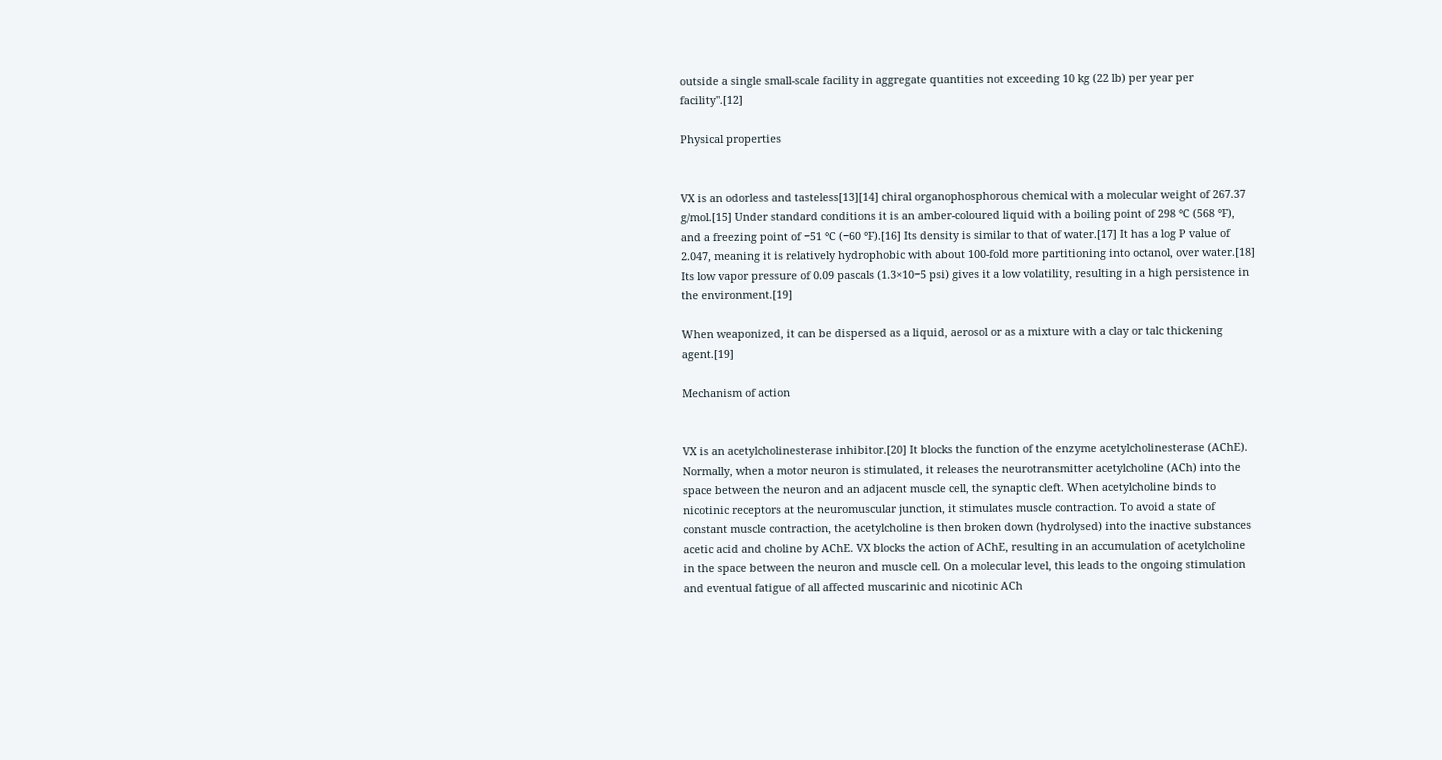outside a single small-scale facility in aggregate quantities not exceeding 10 kg (22 lb) per year per facility".[12]

Physical properties


VX is an odorless and tasteless[13][14] chiral organophosphorous chemical with a molecular weight of 267.37 g/mol.[15] Under standard conditions it is an amber-coloured liquid with a boiling point of 298 °C (568 °F), and a freezing point of −51 °C (−60 °F).[16] Its density is similar to that of water.[17] It has a log P value of 2.047, meaning it is relatively hydrophobic with about 100-fold more partitioning into octanol, over water.[18] Its low vapor pressure of 0.09 pascals (1.3×10−5 psi) gives it a low volatility, resulting in a high persistence in the environment.[19]

When weaponized, it can be dispersed as a liquid, aerosol or as a mixture with a clay or talc thickening agent.[19]

Mechanism of action


VX is an acetylcholinesterase inhibitor.[20] It blocks the function of the enzyme acetylcholinesterase (AChE). Normally, when a motor neuron is stimulated, it releases the neurotransmitter acetylcholine (ACh) into the space between the neuron and an adjacent muscle cell, the synaptic cleft. When acetylcholine binds to nicotinic receptors at the neuromuscular junction, it stimulates muscle contraction. To avoid a state of constant muscle contraction, the acetylcholine is then broken down (hydrolysed) into the inactive substances acetic acid and choline by AChE. VX blocks the action of AChE, resulting in an accumulation of acetylcholine in the space between the neuron and muscle cell. On a molecular level, this leads to the ongoing stimulation and eventual fatigue of all affected muscarinic and nicotinic ACh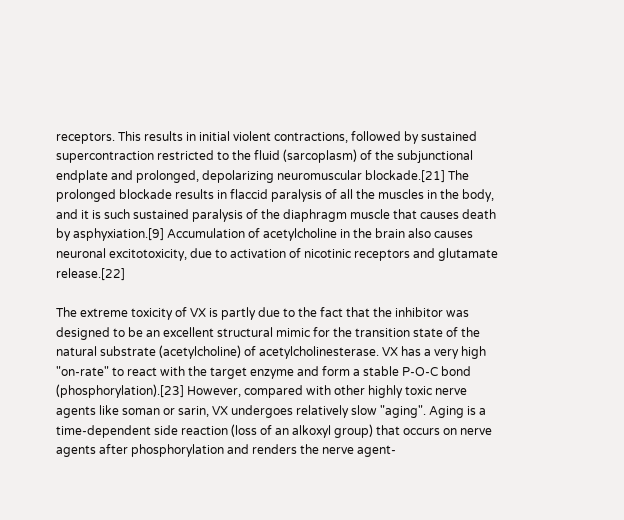receptors. This results in initial violent contractions, followed by sustained supercontraction restricted to the fluid (sarcoplasm) of the subjunctional endplate and prolonged, depolarizing neuromuscular blockade.[21] The prolonged blockade results in flaccid paralysis of all the muscles in the body, and it is such sustained paralysis of the diaphragm muscle that causes death by asphyxiation.[9] Accumulation of acetylcholine in the brain also causes neuronal excitotoxicity, due to activation of nicotinic receptors and glutamate release.[22]

The extreme toxicity of VX is partly due to the fact that the inhibitor was designed to be an excellent structural mimic for the transition state of the natural substrate (acetylcholine) of acetylcholinesterase. VX has a very high "on-rate" to react with the target enzyme and form a stable P-O-C bond (phosphorylation).[23] However, compared with other highly toxic nerve agents like soman or sarin, VX undergoes relatively slow "aging". Aging is a time-dependent side reaction (loss of an alkoxyl group) that occurs on nerve agents after phosphorylation and renders the nerve agent-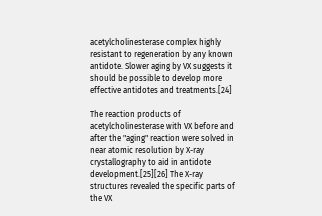acetylcholinesterase complex highly resistant to regeneration by any known antidote. Slower aging by VX suggests it should be possible to develop more effective antidotes and treatments.[24]

The reaction products of acetylcholinesterase with VX before and after the "aging" reaction were solved in near atomic resolution by X-ray crystallography to aid in antidote development.[25][26] The X-ray structures revealed the specific parts of the VX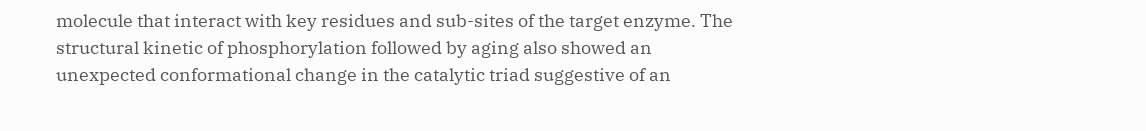molecule that interact with key residues and sub-sites of the target enzyme. The structural kinetic of phosphorylation followed by aging also showed an unexpected conformational change in the catalytic triad suggestive of an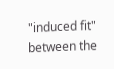"induced fit" between the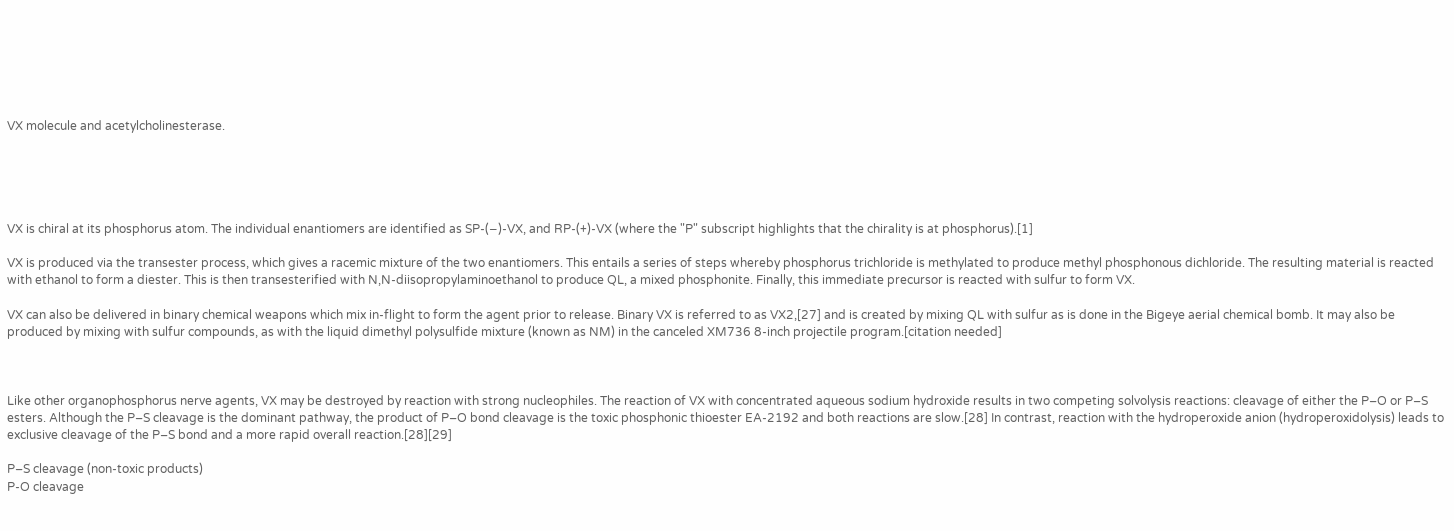VX molecule and acetylcholinesterase.





VX is chiral at its phosphorus atom. The individual enantiomers are identified as SP-(−)-VX, and RP-(+)-VX (where the "P" subscript highlights that the chirality is at phosphorus).[1]

VX is produced via the transester process, which gives a racemic mixture of the two enantiomers. This entails a series of steps whereby phosphorus trichloride is methylated to produce methyl phosphonous dichloride. The resulting material is reacted with ethanol to form a diester. This is then transesterified with N,N-diisopropylaminoethanol to produce QL, a mixed phosphonite. Finally, this immediate precursor is reacted with sulfur to form VX.

VX can also be delivered in binary chemical weapons which mix in-flight to form the agent prior to release. Binary VX is referred to as VX2,[27] and is created by mixing QL with sulfur as is done in the Bigeye aerial chemical bomb. It may also be produced by mixing with sulfur compounds, as with the liquid dimethyl polysulfide mixture (known as NM) in the canceled XM736 8-inch projectile program.[citation needed]



Like other organophosphorus nerve agents, VX may be destroyed by reaction with strong nucleophiles. The reaction of VX with concentrated aqueous sodium hydroxide results in two competing solvolysis reactions: cleavage of either the P–O or P–S esters. Although the P–S cleavage is the dominant pathway, the product of P–O bond cleavage is the toxic phosphonic thioester EA-2192 and both reactions are slow.[28] In contrast, reaction with the hydroperoxide anion (hydroperoxidolysis) leads to exclusive cleavage of the P–S bond and a more rapid overall reaction.[28][29]

P–S cleavage (non-toxic products)
P-O cleavage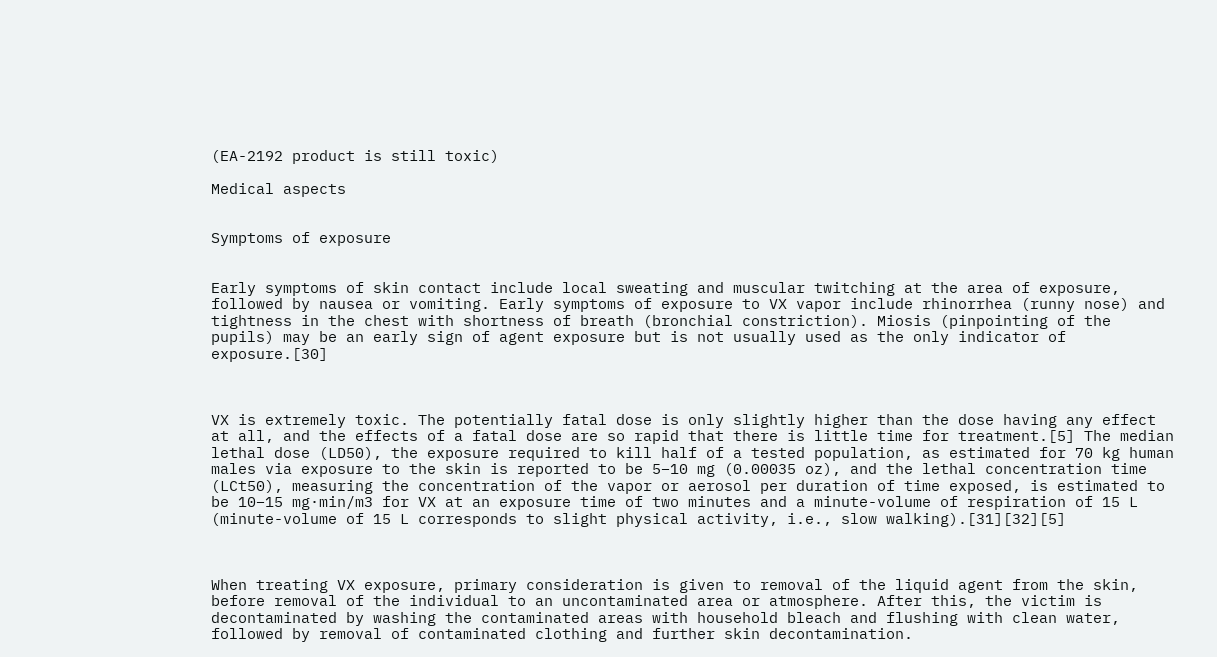(EA-2192 product is still toxic)

Medical aspects


Symptoms of exposure


Early symptoms of skin contact include local sweating and muscular twitching at the area of exposure, followed by nausea or vomiting. Early symptoms of exposure to VX vapor include rhinorrhea (runny nose) and tightness in the chest with shortness of breath (bronchial constriction). Miosis (pinpointing of the pupils) may be an early sign of agent exposure but is not usually used as the only indicator of exposure.[30]



VX is extremely toxic. The potentially fatal dose is only slightly higher than the dose having any effect at all, and the effects of a fatal dose are so rapid that there is little time for treatment.[5] The median lethal dose (LD50), the exposure required to kill half of a tested population, as estimated for 70 kg human males via exposure to the skin is reported to be 5–10 mg (0.00035 oz), and the lethal concentration time (LCt50), measuring the concentration of the vapor or aerosol per duration of time exposed, is estimated to be 10–15 mg·min/m3 for VX at an exposure time of two minutes and a minute-volume of respiration of 15 L (minute-volume of 15 L corresponds to slight physical activity, i.e., slow walking).[31][32][5]



When treating VX exposure, primary consideration is given to removal of the liquid agent from the skin, before removal of the individual to an uncontaminated area or atmosphere. After this, the victim is decontaminated by washing the contaminated areas with household bleach and flushing with clean water, followed by removal of contaminated clothing and further skin decontamination.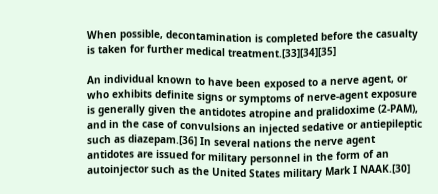When possible, decontamination is completed before the casualty is taken for further medical treatment.[33][34][35]

An individual known to have been exposed to a nerve agent, or who exhibits definite signs or symptoms of nerve-agent exposure is generally given the antidotes atropine and pralidoxime (2-PAM), and in the case of convulsions an injected sedative or antiepileptic such as diazepam.[36] In several nations the nerve agent antidotes are issued for military personnel in the form of an autoinjector such as the United States military Mark I NAAK.[30]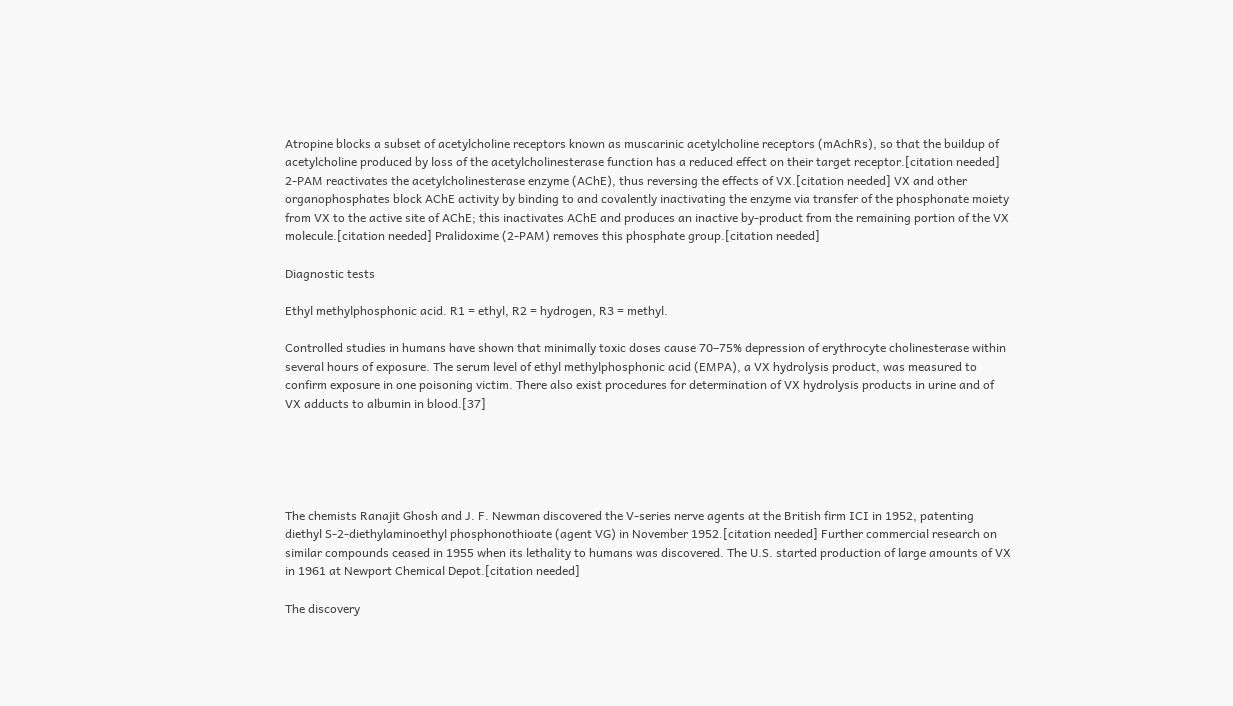Atropine blocks a subset of acetylcholine receptors known as muscarinic acetylcholine receptors (mAchRs), so that the buildup of acetylcholine produced by loss of the acetylcholinesterase function has a reduced effect on their target receptor.[citation needed] 2-PAM reactivates the acetylcholinesterase enzyme (AChE), thus reversing the effects of VX.[citation needed] VX and other organophosphates block AChE activity by binding to and covalently inactivating the enzyme via transfer of the phosphonate moiety from VX to the active site of AChE; this inactivates AChE and produces an inactive by-product from the remaining portion of the VX molecule.[citation needed] Pralidoxime (2-PAM) removes this phosphate group.[citation needed]

Diagnostic tests

Ethyl methylphosphonic acid. R1 = ethyl, R2 = hydrogen, R3 = methyl.

Controlled studies in humans have shown that minimally toxic doses cause 70–75% depression of erythrocyte cholinesterase within several hours of exposure. The serum level of ethyl methylphosphonic acid (EMPA), a VX hydrolysis product, was measured to confirm exposure in one poisoning victim. There also exist procedures for determination of VX hydrolysis products in urine and of VX adducts to albumin in blood.[37]





The chemists Ranajit Ghosh and J. F. Newman discovered the V-series nerve agents at the British firm ICI in 1952, patenting diethyl S-2-diethylaminoethyl phosphonothioate (agent VG) in November 1952.[citation needed] Further commercial research on similar compounds ceased in 1955 when its lethality to humans was discovered. The U.S. started production of large amounts of VX in 1961 at Newport Chemical Depot.[citation needed]

The discovery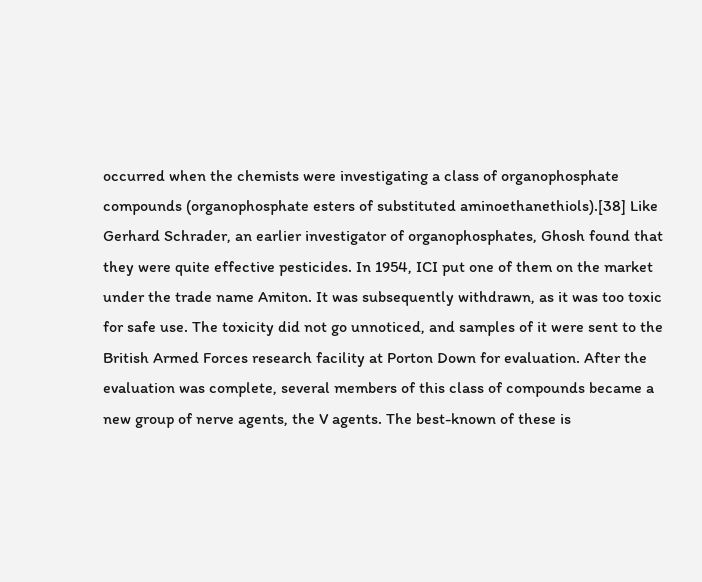occurred when the chemists were investigating a class of organophosphate compounds (organophosphate esters of substituted aminoethanethiols).[38] Like Gerhard Schrader, an earlier investigator of organophosphates, Ghosh found that they were quite effective pesticides. In 1954, ICI put one of them on the market under the trade name Amiton. It was subsequently withdrawn, as it was too toxic for safe use. The toxicity did not go unnoticed, and samples of it were sent to the British Armed Forces research facility at Porton Down for evaluation. After the evaluation was complete, several members of this class of compounds became a new group of nerve agents, the V agents. The best-known of these is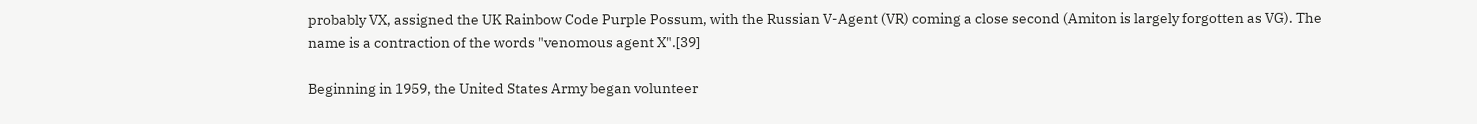probably VX, assigned the UK Rainbow Code Purple Possum, with the Russian V-Agent (VR) coming a close second (Amiton is largely forgotten as VG). The name is a contraction of the words "venomous agent X".[39]

Beginning in 1959, the United States Army began volunteer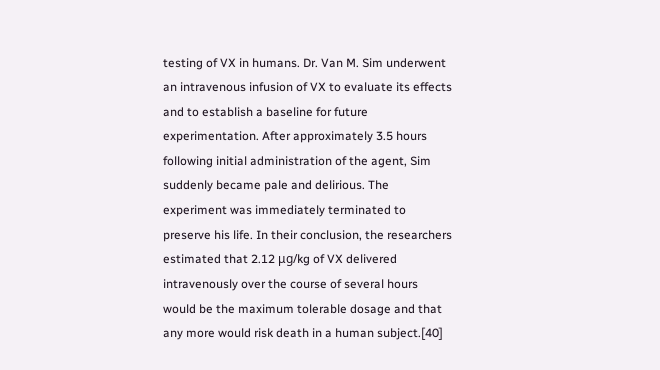testing of VX in humans. Dr. Van M. Sim underwent an intravenous infusion of VX to evaluate its effects and to establish a baseline for future experimentation. After approximately 3.5 hours following initial administration of the agent, Sim suddenly became pale and delirious. The experiment was immediately terminated to preserve his life. In their conclusion, the researchers estimated that 2.12 μg/kg of VX delivered intravenously over the course of several hours would be the maximum tolerable dosage and that any more would risk death in a human subject.[40]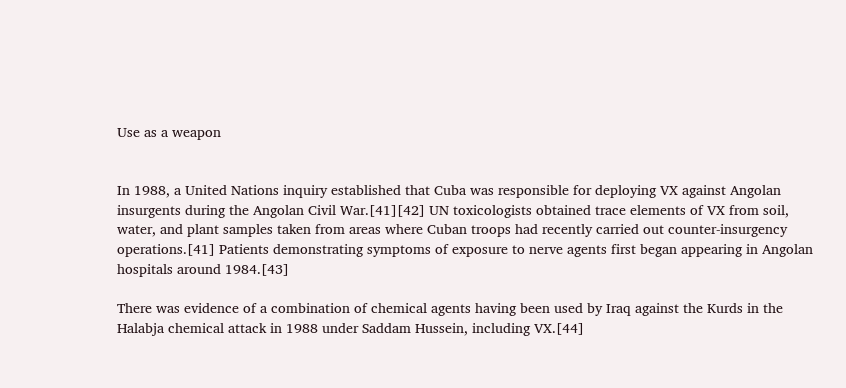Use as a weapon


In 1988, a United Nations inquiry established that Cuba was responsible for deploying VX against Angolan insurgents during the Angolan Civil War.[41][42] UN toxicologists obtained trace elements of VX from soil, water, and plant samples taken from areas where Cuban troops had recently carried out counter-insurgency operations.[41] Patients demonstrating symptoms of exposure to nerve agents first began appearing in Angolan hospitals around 1984.[43]

There was evidence of a combination of chemical agents having been used by Iraq against the Kurds in the Halabja chemical attack in 1988 under Saddam Hussein, including VX.[44]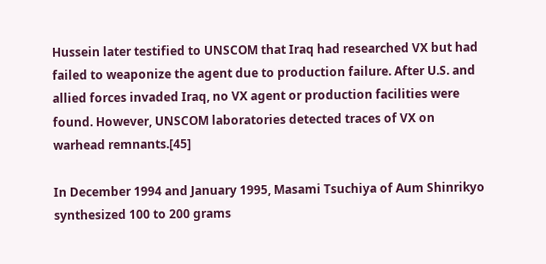Hussein later testified to UNSCOM that Iraq had researched VX but had failed to weaponize the agent due to production failure. After U.S. and allied forces invaded Iraq, no VX agent or production facilities were found. However, UNSCOM laboratories detected traces of VX on warhead remnants.[45]

In December 1994 and January 1995, Masami Tsuchiya of Aum Shinrikyo synthesized 100 to 200 grams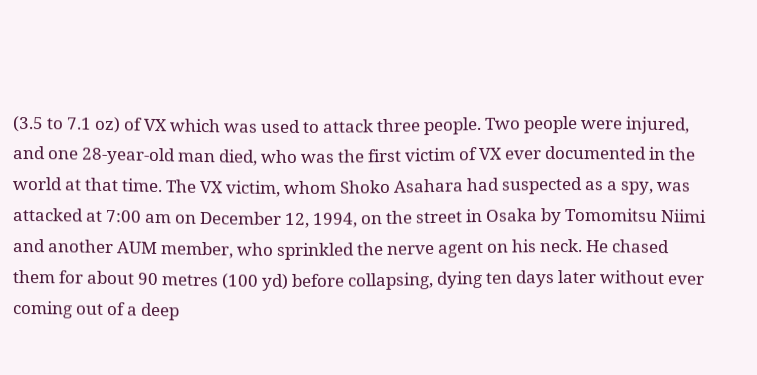(3.5 to 7.1 oz) of VX which was used to attack three people. Two people were injured, and one 28-year-old man died, who was the first victim of VX ever documented in the world at that time. The VX victim, whom Shoko Asahara had suspected as a spy, was attacked at 7:00 am on December 12, 1994, on the street in Osaka by Tomomitsu Niimi and another AUM member, who sprinkled the nerve agent on his neck. He chased them for about 90 metres (100 yd) before collapsing, dying ten days later without ever coming out of a deep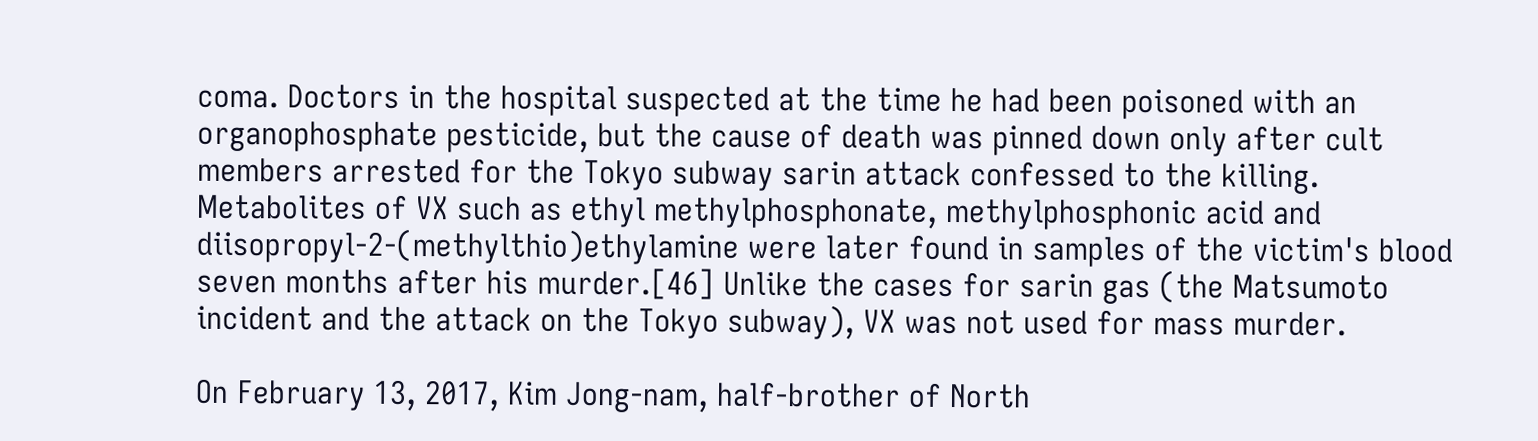coma. Doctors in the hospital suspected at the time he had been poisoned with an organophosphate pesticide, but the cause of death was pinned down only after cult members arrested for the Tokyo subway sarin attack confessed to the killing. Metabolites of VX such as ethyl methylphosphonate, methylphosphonic acid and diisopropyl-2-(methylthio)ethylamine were later found in samples of the victim's blood seven months after his murder.[46] Unlike the cases for sarin gas (the Matsumoto incident and the attack on the Tokyo subway), VX was not used for mass murder.

On February 13, 2017, Kim Jong-nam, half-brother of North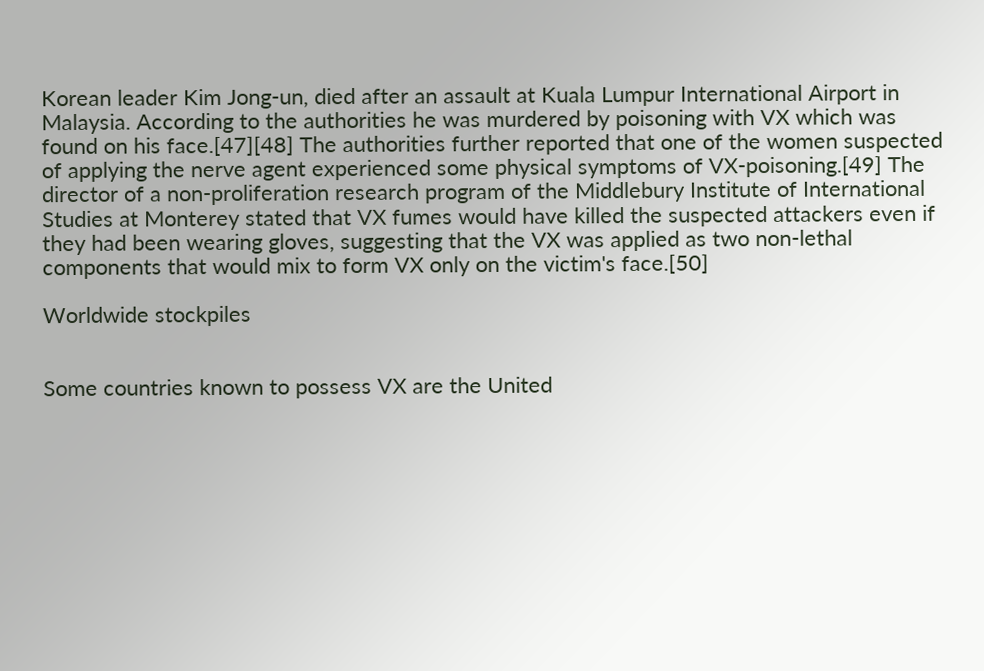Korean leader Kim Jong-un, died after an assault at Kuala Lumpur International Airport in Malaysia. According to the authorities he was murdered by poisoning with VX which was found on his face.[47][48] The authorities further reported that one of the women suspected of applying the nerve agent experienced some physical symptoms of VX-poisoning.[49] The director of a non-proliferation research program of the Middlebury Institute of International Studies at Monterey stated that VX fumes would have killed the suspected attackers even if they had been wearing gloves, suggesting that the VX was applied as two non-lethal components that would mix to form VX only on the victim's face.[50]

Worldwide stockpiles


Some countries known to possess VX are the United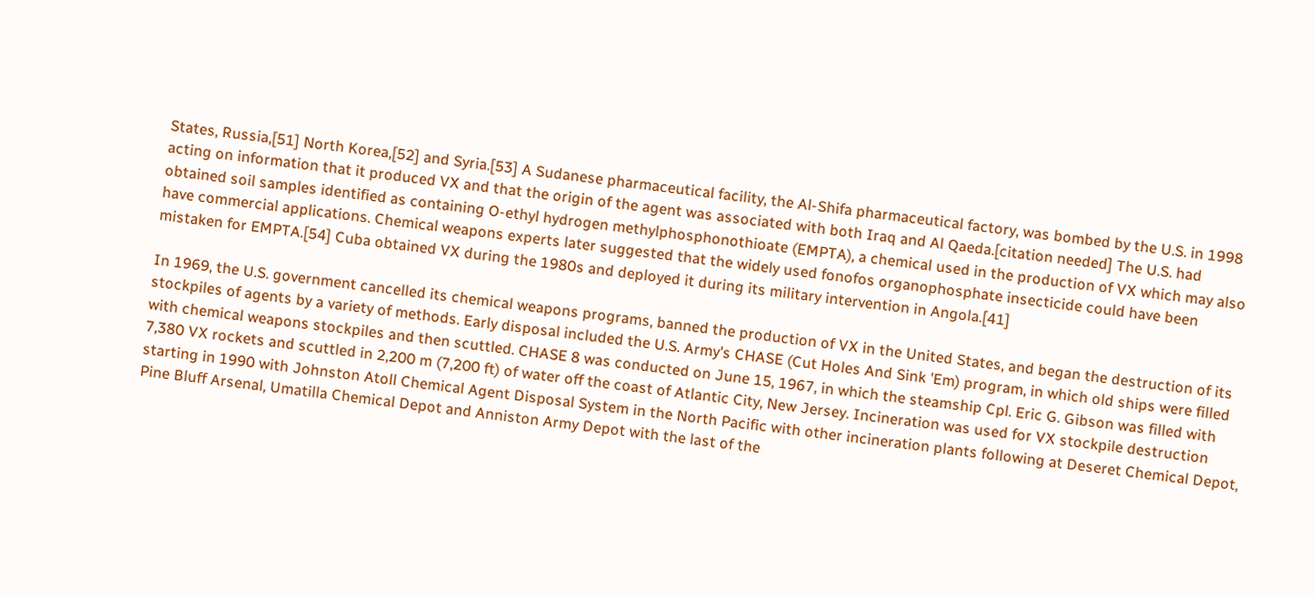States, Russia,[51] North Korea,[52] and Syria.[53] A Sudanese pharmaceutical facility, the Al-Shifa pharmaceutical factory, was bombed by the U.S. in 1998 acting on information that it produced VX and that the origin of the agent was associated with both Iraq and Al Qaeda.[citation needed] The U.S. had obtained soil samples identified as containing O-ethyl hydrogen methylphosphonothioate (EMPTA), a chemical used in the production of VX which may also have commercial applications. Chemical weapons experts later suggested that the widely used fonofos organophosphate insecticide could have been mistaken for EMPTA.[54] Cuba obtained VX during the 1980s and deployed it during its military intervention in Angola.[41]

In 1969, the U.S. government cancelled its chemical weapons programs, banned the production of VX in the United States, and began the destruction of its stockpiles of agents by a variety of methods. Early disposal included the U.S. Army's CHASE (Cut Holes And Sink 'Em) program, in which old ships were filled with chemical weapons stockpiles and then scuttled. CHASE 8 was conducted on June 15, 1967, in which the steamship Cpl. Eric G. Gibson was filled with 7,380 VX rockets and scuttled in 2,200 m (7,200 ft) of water off the coast of Atlantic City, New Jersey. Incineration was used for VX stockpile destruction starting in 1990 with Johnston Atoll Chemical Agent Disposal System in the North Pacific with other incineration plants following at Deseret Chemical Depot, Pine Bluff Arsenal, Umatilla Chemical Depot and Anniston Army Depot with the last of the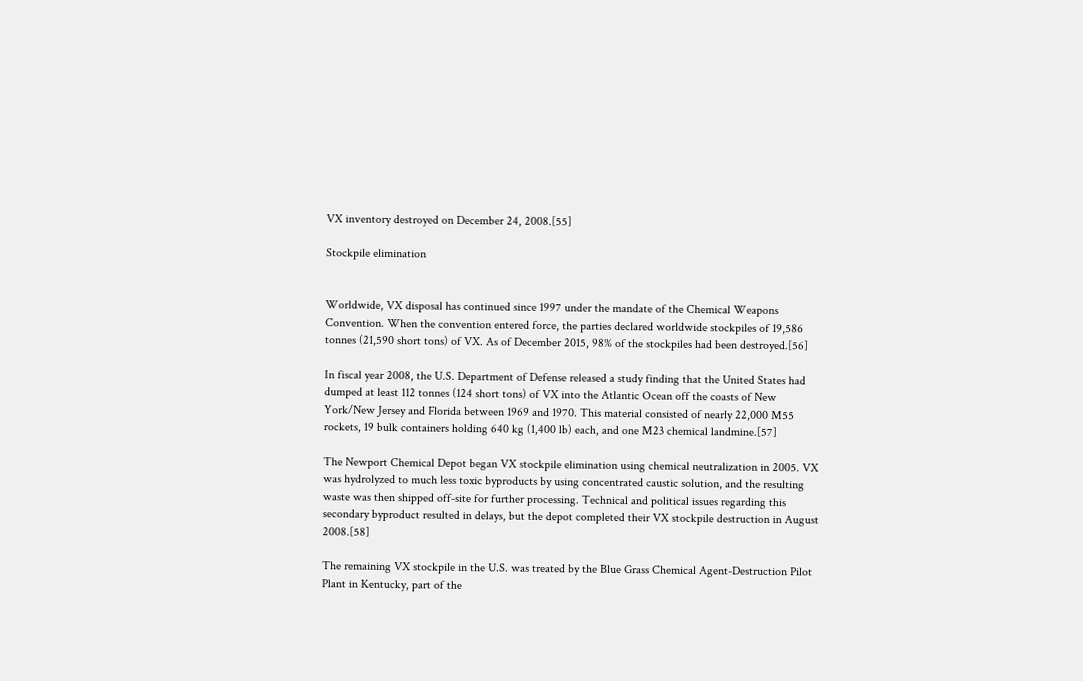VX inventory destroyed on December 24, 2008.[55]

Stockpile elimination


Worldwide, VX disposal has continued since 1997 under the mandate of the Chemical Weapons Convention. When the convention entered force, the parties declared worldwide stockpiles of 19,586 tonnes (21,590 short tons) of VX. As of December 2015, 98% of the stockpiles had been destroyed.[56]

In fiscal year 2008, the U.S. Department of Defense released a study finding that the United States had dumped at least 112 tonnes (124 short tons) of VX into the Atlantic Ocean off the coasts of New York/New Jersey and Florida between 1969 and 1970. This material consisted of nearly 22,000 M55 rockets, 19 bulk containers holding 640 kg (1,400 lb) each, and one M23 chemical landmine.[57]

The Newport Chemical Depot began VX stockpile elimination using chemical neutralization in 2005. VX was hydrolyzed to much less toxic byproducts by using concentrated caustic solution, and the resulting waste was then shipped off-site for further processing. Technical and political issues regarding this secondary byproduct resulted in delays, but the depot completed their VX stockpile destruction in August 2008.[58]

The remaining VX stockpile in the U.S. was treated by the Blue Grass Chemical Agent-Destruction Pilot Plant in Kentucky, part of the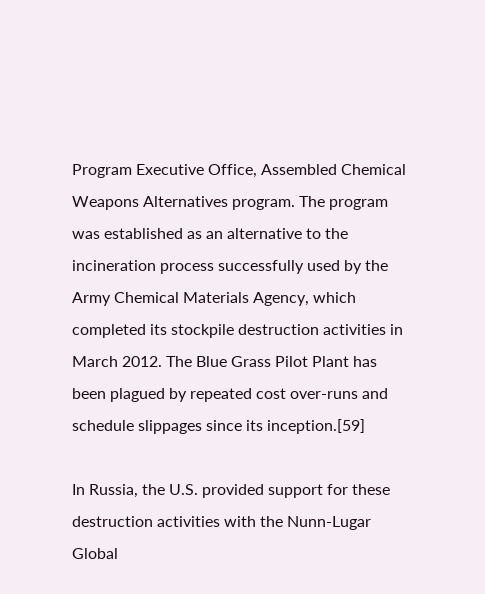Program Executive Office, Assembled Chemical Weapons Alternatives program. The program was established as an alternative to the incineration process successfully used by the Army Chemical Materials Agency, which completed its stockpile destruction activities in March 2012. The Blue Grass Pilot Plant has been plagued by repeated cost over-runs and schedule slippages since its inception.[59]

In Russia, the U.S. provided support for these destruction activities with the Nunn-Lugar Global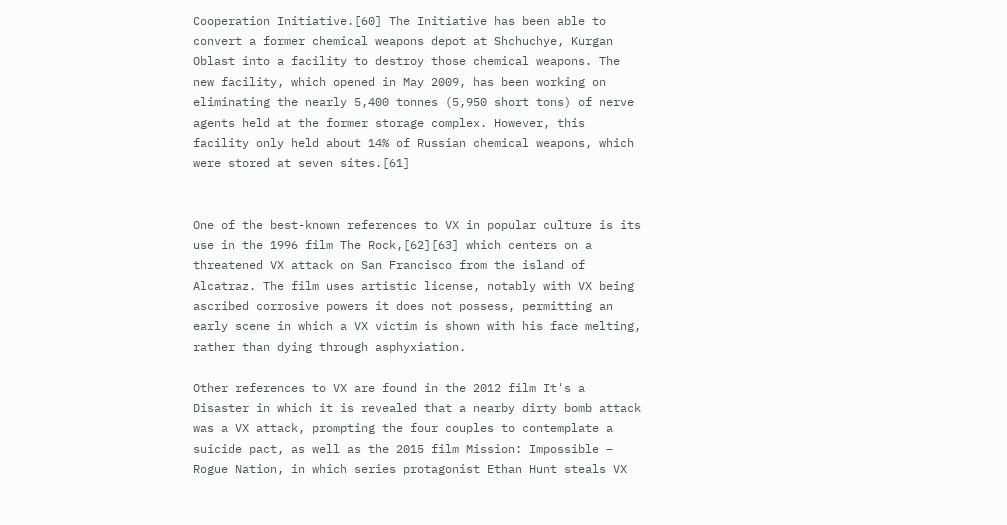Cooperation Initiative.[60] The Initiative has been able to convert a former chemical weapons depot at Shchuchye, Kurgan Oblast into a facility to destroy those chemical weapons. The new facility, which opened in May 2009, has been working on eliminating the nearly 5,400 tonnes (5,950 short tons) of nerve agents held at the former storage complex. However, this facility only held about 14% of Russian chemical weapons, which were stored at seven sites.[61]


One of the best-known references to VX in popular culture is its use in the 1996 film The Rock,[62][63] which centers on a threatened VX attack on San Francisco from the island of Alcatraz. The film uses artistic license, notably with VX being ascribed corrosive powers it does not possess, permitting an early scene in which a VX victim is shown with his face melting, rather than dying through asphyxiation.

Other references to VX are found in the 2012 film It's a Disaster in which it is revealed that a nearby dirty bomb attack was a VX attack, prompting the four couples to contemplate a suicide pact, as well as the 2015 film Mission: Impossible – Rogue Nation, in which series protagonist Ethan Hunt steals VX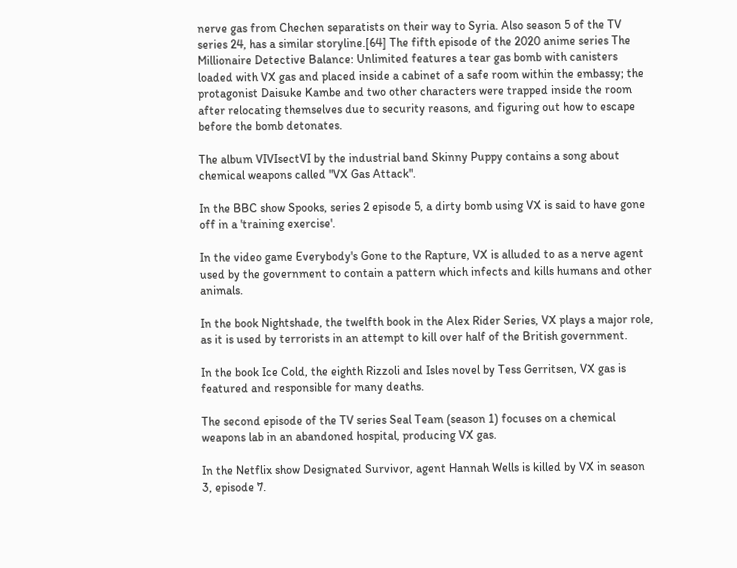nerve gas from Chechen separatists on their way to Syria. Also season 5 of the TV series 24, has a similar storyline.[64] The fifth episode of the 2020 anime series The Millionaire Detective Balance: Unlimited features a tear gas bomb with canisters loaded with VX gas and placed inside a cabinet of a safe room within the embassy; the protagonist Daisuke Kambe and two other characters were trapped inside the room after relocating themselves due to security reasons, and figuring out how to escape before the bomb detonates.

The album VIVIsectVI by the industrial band Skinny Puppy contains a song about chemical weapons called "VX Gas Attack".

In the BBC show Spooks, series 2 episode 5, a dirty bomb using VX is said to have gone off in a 'training exercise'.

In the video game Everybody's Gone to the Rapture, VX is alluded to as a nerve agent used by the government to contain a pattern which infects and kills humans and other animals.

In the book Nightshade, the twelfth book in the Alex Rider Series, VX plays a major role, as it is used by terrorists in an attempt to kill over half of the British government.

In the book Ice Cold, the eighth Rizzoli and Isles novel by Tess Gerritsen, VX gas is featured and responsible for many deaths.

The second episode of the TV series Seal Team (season 1) focuses on a chemical weapons lab in an abandoned hospital, producing VX gas.

In the Netflix show Designated Survivor, agent Hannah Wells is killed by VX in season 3, episode 7.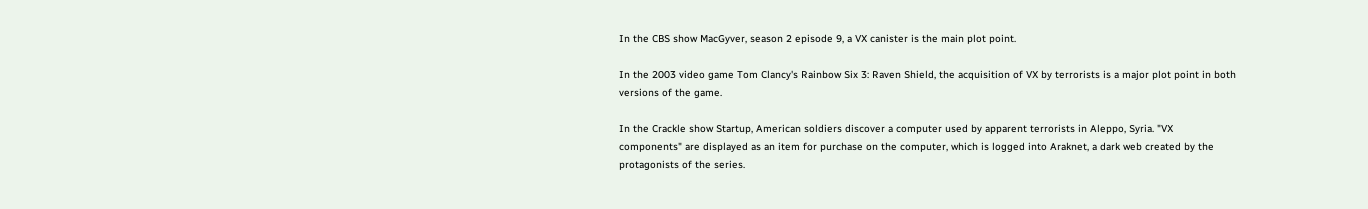In the CBS show MacGyver, season 2 episode 9, a VX canister is the main plot point.

In the 2003 video game Tom Clancy's Rainbow Six 3: Raven Shield, the acquisition of VX by terrorists is a major plot point in both versions of the game.

In the Crackle show Startup, American soldiers discover a computer used by apparent terrorists in Aleppo, Syria. "VX components" are displayed as an item for purchase on the computer, which is logged into Araknet, a dark web created by the protagonists of the series.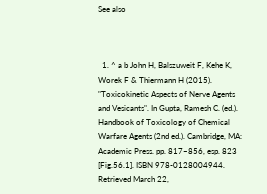See also



  1. ^ a b John H, Balszuweit F, Kehe K, Worek F & Thiermann H (2015). "Toxicokinetic Aspects of Nerve Agents and Vesicants". In Gupta, Ramesh C. (ed.). Handbook of Toxicology of Chemical Warfare Agents (2nd ed.). Cambridge, MA: Academic Press. pp. 817–856, esp. 823 [Fig.56.1]. ISBN 978-0128004944. Retrieved March 22,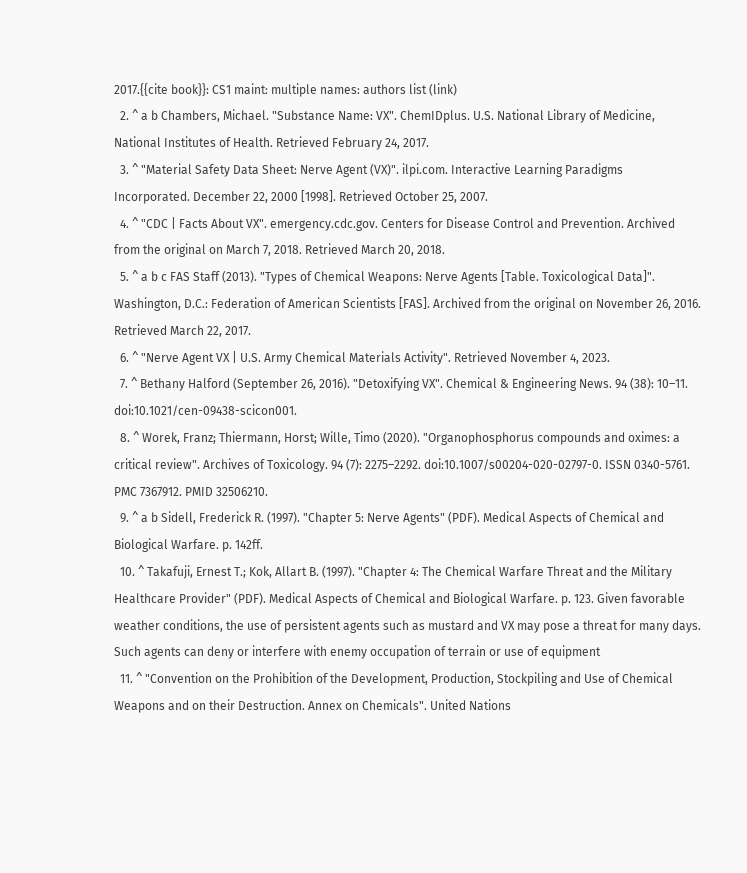2017.{{cite book}}: CS1 maint: multiple names: authors list (link)
  2. ^ a b Chambers, Michael. "Substance Name: VX". ChemIDplus. U.S. National Library of Medicine, National Institutes of Health. Retrieved February 24, 2017.
  3. ^ "Material Safety Data Sheet: Nerve Agent (VX)". ilpi.com. Interactive Learning Paradigms Incorporated. December 22, 2000 [1998]. Retrieved October 25, 2007.
  4. ^ "CDC | Facts About VX". emergency.cdc.gov. Centers for Disease Control and Prevention. Archived from the original on March 7, 2018. Retrieved March 20, 2018.
  5. ^ a b c FAS Staff (2013). "Types of Chemical Weapons: Nerve Agents [Table. Toxicological Data]". Washington, D.C.: Federation of American Scientists [FAS]. Archived from the original on November 26, 2016. Retrieved March 22, 2017.
  6. ^ "Nerve Agent VX | U.S. Army Chemical Materials Activity". Retrieved November 4, 2023.
  7. ^ Bethany Halford (September 26, 2016). "Detoxifying VX". Chemical & Engineering News. 94 (38): 10–11. doi:10.1021/cen-09438-scicon001.
  8. ^ Worek, Franz; Thiermann, Horst; Wille, Timo (2020). "Organophosphorus compounds and oximes: a critical review". Archives of Toxicology. 94 (7): 2275–2292. doi:10.1007/s00204-020-02797-0. ISSN 0340-5761. PMC 7367912. PMID 32506210.
  9. ^ a b Sidell, Frederick R. (1997). "Chapter 5: Nerve Agents" (PDF). Medical Aspects of Chemical and Biological Warfare. p. 142ff.
  10. ^ Takafuji, Ernest T.; Kok, Allart B. (1997). "Chapter 4: The Chemical Warfare Threat and the Military Healthcare Provider" (PDF). Medical Aspects of Chemical and Biological Warfare. p. 123. Given favorable weather conditions, the use of persistent agents such as mustard and VX may pose a threat for many days. Such agents can deny or interfere with enemy occupation of terrain or use of equipment
  11. ^ "Convention on the Prohibition of the Development, Production, Stockpiling and Use of Chemical Weapons and on their Destruction. Annex on Chemicals". United Nations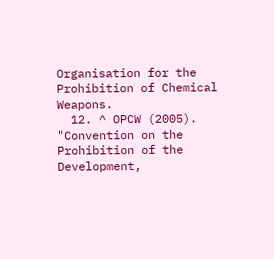Organisation for the Prohibition of Chemical Weapons.
  12. ^ OPCW (2005). "Convention on the Prohibition of the Development,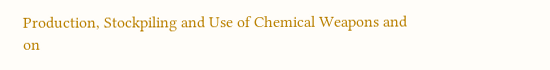Production, Stockpiling and Use of Chemical Weapons and on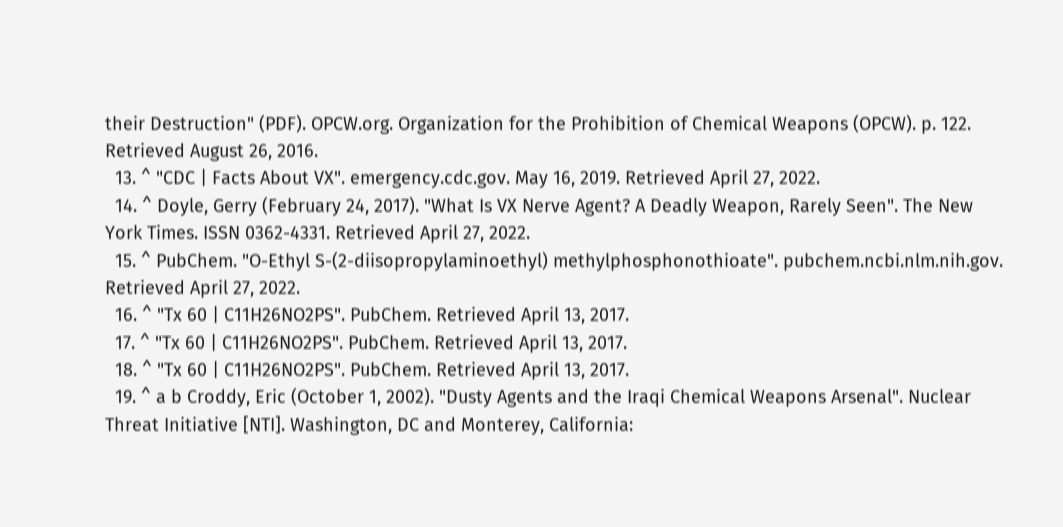their Destruction" (PDF). OPCW.org. Organization for the Prohibition of Chemical Weapons (OPCW). p. 122. Retrieved August 26, 2016.
  13. ^ "CDC | Facts About VX". emergency.cdc.gov. May 16, 2019. Retrieved April 27, 2022.
  14. ^ Doyle, Gerry (February 24, 2017). "What Is VX Nerve Agent? A Deadly Weapon, Rarely Seen". The New York Times. ISSN 0362-4331. Retrieved April 27, 2022.
  15. ^ PubChem. "O-Ethyl S-(2-diisopropylaminoethyl) methylphosphonothioate". pubchem.ncbi.nlm.nih.gov. Retrieved April 27, 2022.
  16. ^ "Tx 60 | C11H26NO2PS". PubChem. Retrieved April 13, 2017.
  17. ^ "Tx 60 | C11H26NO2PS". PubChem. Retrieved April 13, 2017.
  18. ^ "Tx 60 | C11H26NO2PS". PubChem. Retrieved April 13, 2017.
  19. ^ a b Croddy, Eric (October 1, 2002). "Dusty Agents and the Iraqi Chemical Weapons Arsenal". Nuclear Threat Initiative [NTI]. Washington, DC and Monterey, California: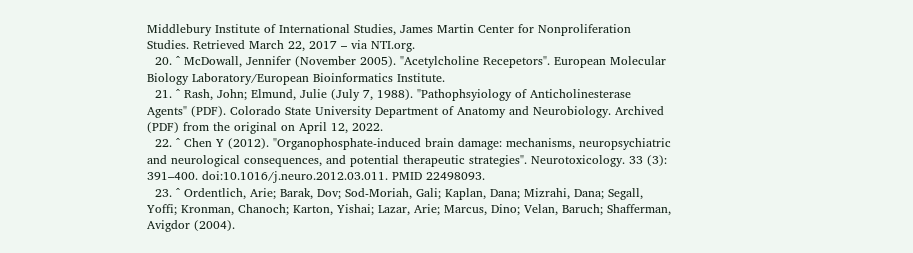Middlebury Institute of International Studies, James Martin Center for Nonproliferation Studies. Retrieved March 22, 2017 – via NTI.org.
  20. ^ McDowall, Jennifer (November 2005). "Acetylcholine Recepetors". European Molecular Biology Laboratory/European Bioinformatics Institute.
  21. ^ Rash, John; Elmund, Julie (July 7, 1988). "Pathophsyiology of Anticholinesterase Agents" (PDF). Colorado State University Department of Anatomy and Neurobiology. Archived (PDF) from the original on April 12, 2022.
  22. ^ Chen Y (2012). "Organophosphate-induced brain damage: mechanisms, neuropsychiatric and neurological consequences, and potential therapeutic strategies". Neurotoxicology. 33 (3): 391–400. doi:10.1016/j.neuro.2012.03.011. PMID 22498093.
  23. ^ Ordentlich, Arie; Barak, Dov; Sod-Moriah, Gali; Kaplan, Dana; Mizrahi, Dana; Segall, Yoffi; Kronman, Chanoch; Karton, Yishai; Lazar, Arie; Marcus, Dino; Velan, Baruch; Shafferman, Avigdor (2004).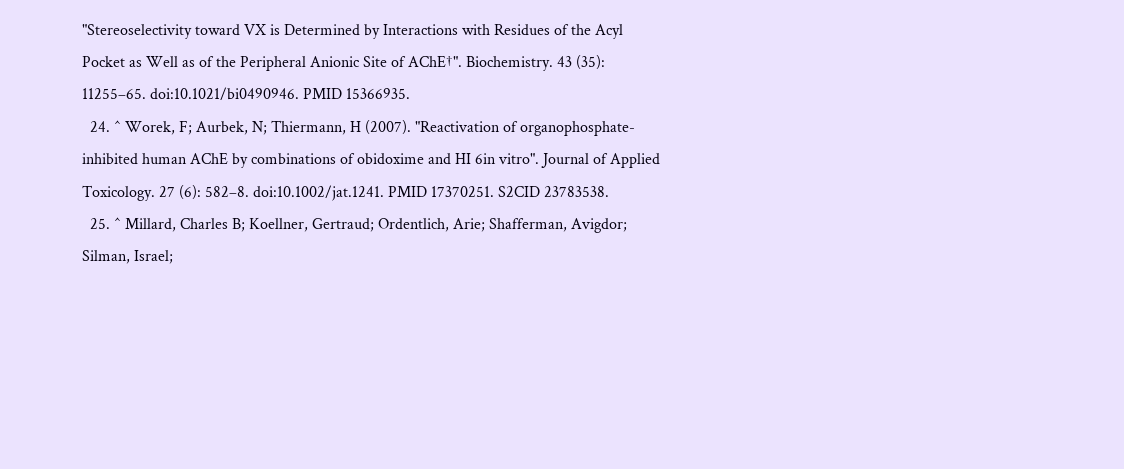"Stereoselectivity toward VX is Determined by Interactions with Residues of the Acyl Pocket as Well as of the Peripheral Anionic Site of AChE†". Biochemistry. 43 (35): 11255–65. doi:10.1021/bi0490946. PMID 15366935.
  24. ^ Worek, F; Aurbek, N; Thiermann, H (2007). "Reactivation of organophosphate-inhibited human AChE by combinations of obidoxime and HI 6in vitro". Journal of Applied Toxicology. 27 (6): 582–8. doi:10.1002/jat.1241. PMID 17370251. S2CID 23783538.
  25. ^ Millard, Charles B; Koellner, Gertraud; Ordentlich, Arie; Shafferman, Avigdor; Silman, Israel;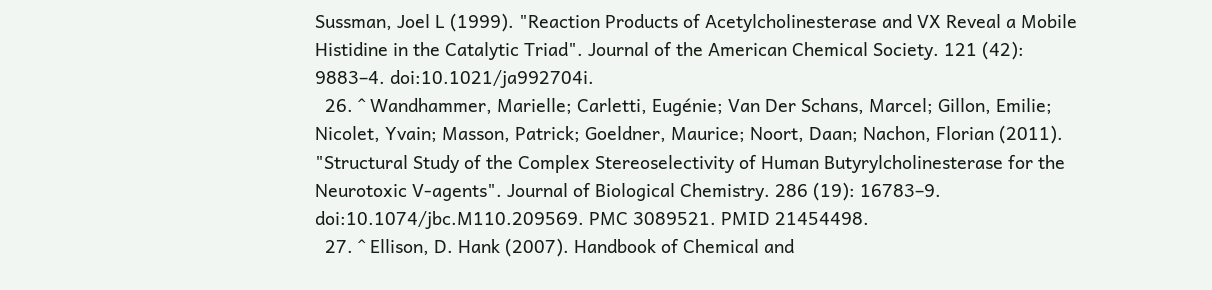Sussman, Joel L (1999). "Reaction Products of Acetylcholinesterase and VX Reveal a Mobile Histidine in the Catalytic Triad". Journal of the American Chemical Society. 121 (42): 9883–4. doi:10.1021/ja992704i.
  26. ^ Wandhammer, Marielle; Carletti, Eugénie; Van Der Schans, Marcel; Gillon, Emilie; Nicolet, Yvain; Masson, Patrick; Goeldner, Maurice; Noort, Daan; Nachon, Florian (2011). "Structural Study of the Complex Stereoselectivity of Human Butyrylcholinesterase for the Neurotoxic V-agents". Journal of Biological Chemistry. 286 (19): 16783–9. doi:10.1074/jbc.M110.209569. PMC 3089521. PMID 21454498.
  27. ^ Ellison, D. Hank (2007). Handbook of Chemical and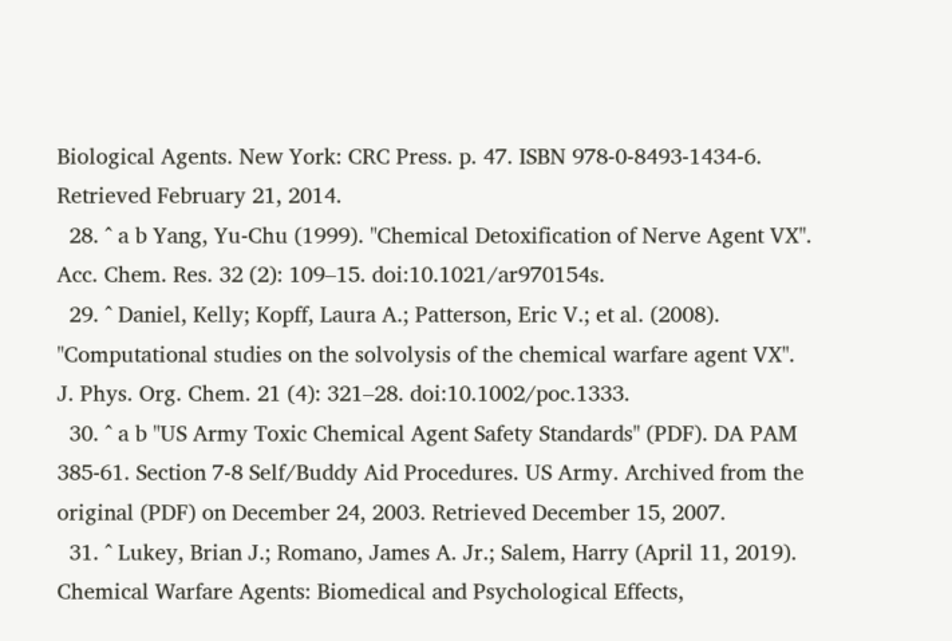Biological Agents. New York: CRC Press. p. 47. ISBN 978-0-8493-1434-6. Retrieved February 21, 2014.
  28. ^ a b Yang, Yu-Chu (1999). "Chemical Detoxification of Nerve Agent VX". Acc. Chem. Res. 32 (2): 109–15. doi:10.1021/ar970154s.
  29. ^ Daniel, Kelly; Kopff, Laura A.; Patterson, Eric V.; et al. (2008). "Computational studies on the solvolysis of the chemical warfare agent VX". J. Phys. Org. Chem. 21 (4): 321–28. doi:10.1002/poc.1333.
  30. ^ a b "US Army Toxic Chemical Agent Safety Standards" (PDF). DA PAM 385-61. Section 7-8 Self/Buddy Aid Procedures. US Army. Archived from the original (PDF) on December 24, 2003. Retrieved December 15, 2007.
  31. ^ Lukey, Brian J.; Romano, James A. Jr.; Salem, Harry (April 11, 2019). Chemical Warfare Agents: Biomedical and Psychological Effects,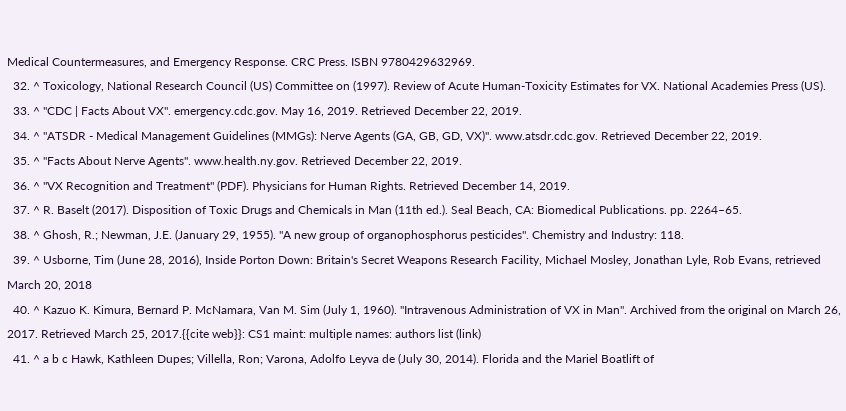Medical Countermeasures, and Emergency Response. CRC Press. ISBN 9780429632969.
  32. ^ Toxicology, National Research Council (US) Committee on (1997). Review of Acute Human-Toxicity Estimates for VX. National Academies Press (US).
  33. ^ "CDC | Facts About VX". emergency.cdc.gov. May 16, 2019. Retrieved December 22, 2019.
  34. ^ "ATSDR - Medical Management Guidelines (MMGs): Nerve Agents (GA, GB, GD, VX)". www.atsdr.cdc.gov. Retrieved December 22, 2019.
  35. ^ "Facts About Nerve Agents". www.health.ny.gov. Retrieved December 22, 2019.
  36. ^ "VX Recognition and Treatment" (PDF). Physicians for Human Rights. Retrieved December 14, 2019.
  37. ^ R. Baselt (2017). Disposition of Toxic Drugs and Chemicals in Man (11th ed.). Seal Beach, CA: Biomedical Publications. pp. 2264–65.
  38. ^ Ghosh, R.; Newman, J.E. (January 29, 1955). "A new group of organophosphorus pesticides". Chemistry and Industry: 118.
  39. ^ Usborne, Tim (June 28, 2016), Inside Porton Down: Britain's Secret Weapons Research Facility, Michael Mosley, Jonathan Lyle, Rob Evans, retrieved March 20, 2018
  40. ^ Kazuo K. Kimura, Bernard P. McNamara, Van M. Sim (July 1, 1960). "Intravenous Administration of VX in Man". Archived from the original on March 26, 2017. Retrieved March 25, 2017.{{cite web}}: CS1 maint: multiple names: authors list (link)
  41. ^ a b c Hawk, Kathleen Dupes; Villella, Ron; Varona, Adolfo Leyva de (July 30, 2014). Florida and the Mariel Boatlift of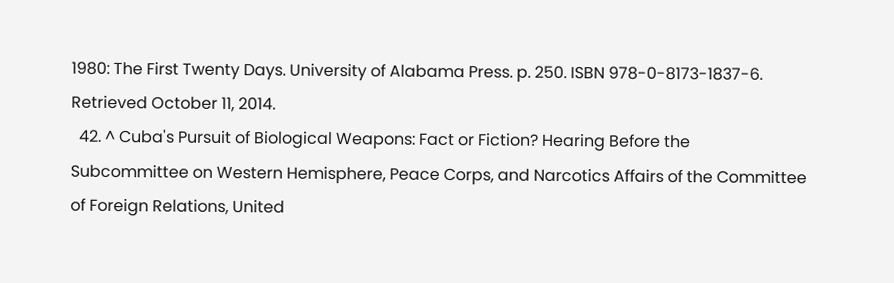1980: The First Twenty Days. University of Alabama Press. p. 250. ISBN 978-0-8173-1837-6. Retrieved October 11, 2014.
  42. ^ Cuba's Pursuit of Biological Weapons: Fact or Fiction? Hearing Before the Subcommittee on Western Hemisphere, Peace Corps, and Narcotics Affairs of the Committee of Foreign Relations, United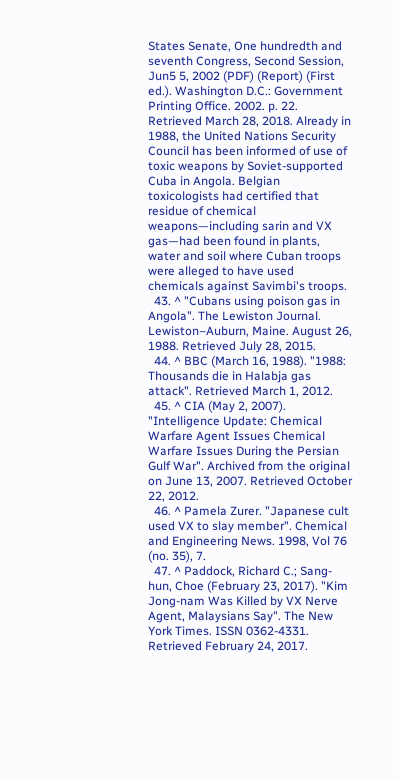States Senate, One hundredth and seventh Congress, Second Session, Jun5 5, 2002 (PDF) (Report) (First ed.). Washington D.C.: Government Printing Office. 2002. p. 22. Retrieved March 28, 2018. Already in 1988, the United Nations Security Council has been informed of use of toxic weapons by Soviet-supported Cuba in Angola. Belgian toxicologists had certified that residue of chemical weapons—including sarin and VX gas—had been found in plants, water and soil where Cuban troops were alleged to have used chemicals against Savimbi's troops.
  43. ^ "Cubans using poison gas in Angola". The Lewiston Journal. Lewiston–Auburn, Maine. August 26, 1988. Retrieved July 28, 2015.
  44. ^ BBC (March 16, 1988). "1988: Thousands die in Halabja gas attack". Retrieved March 1, 2012.
  45. ^ CIA (May 2, 2007). "Intelligence Update: Chemical Warfare Agent Issues Chemical Warfare Issues During the Persian Gulf War". Archived from the original on June 13, 2007. Retrieved October 22, 2012.
  46. ^ Pamela Zurer. "Japanese cult used VX to slay member". Chemical and Engineering News. 1998, Vol 76 (no. 35), 7.
  47. ^ Paddock, Richard C.; Sang-hun, Choe (February 23, 2017). "Kim Jong-nam Was Killed by VX Nerve Agent, Malaysians Say". The New York Times. ISSN 0362-4331. Retrieved February 24, 2017.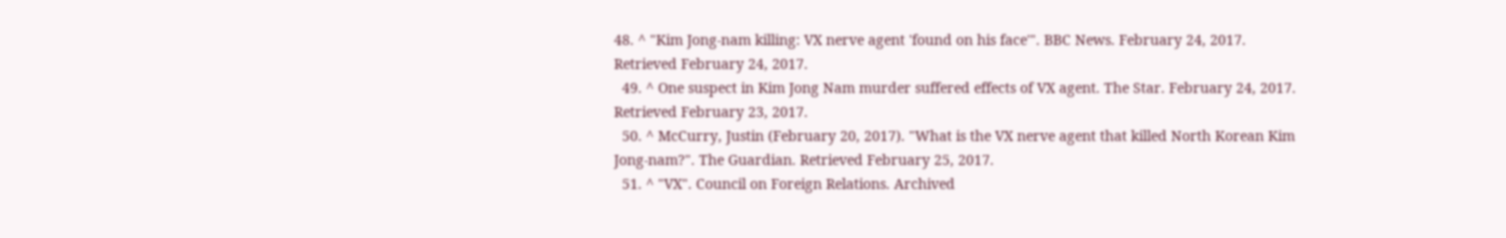48. ^ "Kim Jong-nam killing: VX nerve agent 'found on his face'". BBC News. February 24, 2017. Retrieved February 24, 2017.
  49. ^ One suspect in Kim Jong Nam murder suffered effects of VX agent. The Star. February 24, 2017. Retrieved February 23, 2017.
  50. ^ McCurry, Justin (February 20, 2017). "What is the VX nerve agent that killed North Korean Kim Jong-nam?". The Guardian. Retrieved February 25, 2017.
  51. ^ "VX". Council on Foreign Relations. Archived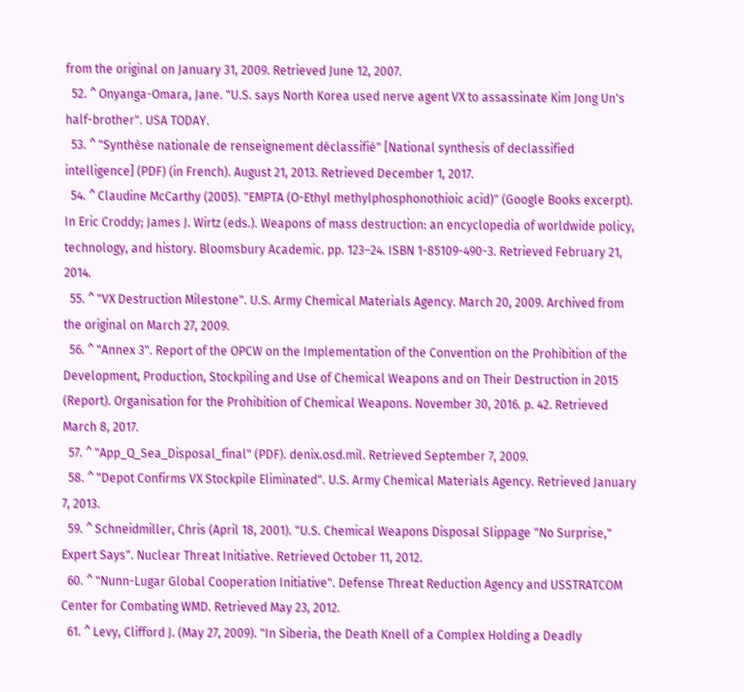from the original on January 31, 2009. Retrieved June 12, 2007.
  52. ^ Onyanga-Omara, Jane. "U.S. says North Korea used nerve agent VX to assassinate Kim Jong Un's half-brother". USA TODAY.
  53. ^ "Synthèse nationale de renseignement déclassifié" [National synthesis of declassified intelligence] (PDF) (in French). August 21, 2013. Retrieved December 1, 2017.
  54. ^ Claudine McCarthy (2005). "EMPTA (O-Ethyl methylphosphonothioic acid)" (Google Books excerpt). In Eric Croddy; James J. Wirtz (eds.). Weapons of mass destruction: an encyclopedia of worldwide policy, technology, and history. Bloomsbury Academic. pp. 123–24. ISBN 1-85109-490-3. Retrieved February 21, 2014.
  55. ^ "VX Destruction Milestone". U.S. Army Chemical Materials Agency. March 20, 2009. Archived from the original on March 27, 2009.
  56. ^ "Annex 3". Report of the OPCW on the Implementation of the Convention on the Prohibition of the Development, Production, Stockpiling and Use of Chemical Weapons and on Their Destruction in 2015 (Report). Organisation for the Prohibition of Chemical Weapons. November 30, 2016. p. 42. Retrieved March 8, 2017.
  57. ^ "App_Q_Sea_Disposal_final" (PDF). denix.osd.mil. Retrieved September 7, 2009.
  58. ^ "Depot Confirms VX Stockpile Eliminated". U.S. Army Chemical Materials Agency. Retrieved January 7, 2013.
  59. ^ Schneidmiller, Chris (April 18, 2001). "U.S. Chemical Weapons Disposal Slippage "No Surprise," Expert Says". Nuclear Threat Initiative. Retrieved October 11, 2012.
  60. ^ "Nunn-Lugar Global Cooperation Initiative". Defense Threat Reduction Agency and USSTRATCOM Center for Combating WMD. Retrieved May 23, 2012.
  61. ^ Levy, Clifford J. (May 27, 2009). "In Siberia, the Death Knell of a Complex Holding a Deadly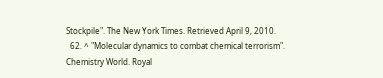Stockpile". The New York Times. Retrieved April 9, 2010.
  62. ^ "Molecular dynamics to combat chemical terrorism". Chemistry World. Royal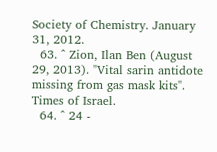Society of Chemistry. January 31, 2012.
  63. ^ Zion, Ilan Ben (August 29, 2013). "Vital sarin antidote missing from gas mask kits". Times of Israel.
  64. ^ 24 -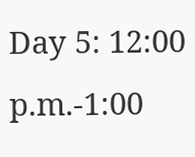Day 5: 12:00 p.m.-1:00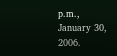p.m., January 30, 2006.